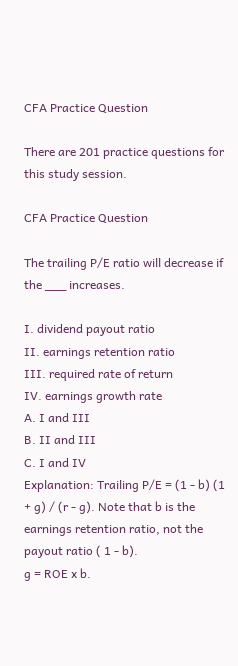CFA Practice Question

There are 201 practice questions for this study session.

CFA Practice Question

The trailing P/E ratio will decrease if the ___ increases.

I. dividend payout ratio
II. earnings retention ratio
III. required rate of return
IV. earnings growth rate
A. I and III
B. II and III
C. I and IV
Explanation: Trailing P/E = (1 - b) (1 + g) / (r - g). Note that b is the earnings retention ratio, not the payout ratio ( 1 - b).
g = ROE x b.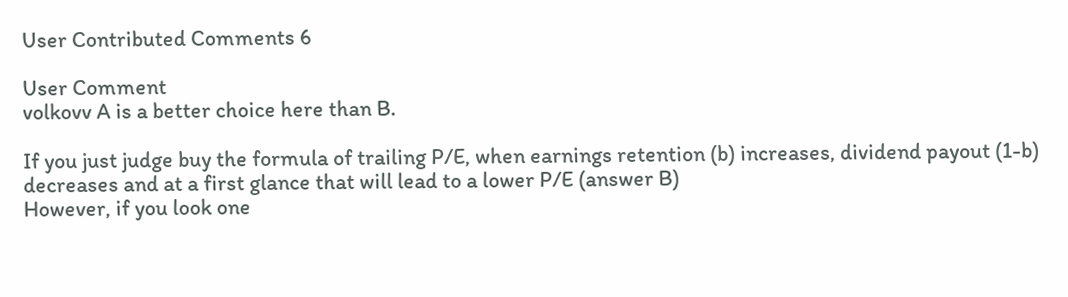User Contributed Comments 6

User Comment
volkovv A is a better choice here than B.

If you just judge buy the formula of trailing P/E, when earnings retention (b) increases, dividend payout (1-b) decreases and at a first glance that will lead to a lower P/E (answer B)
However, if you look one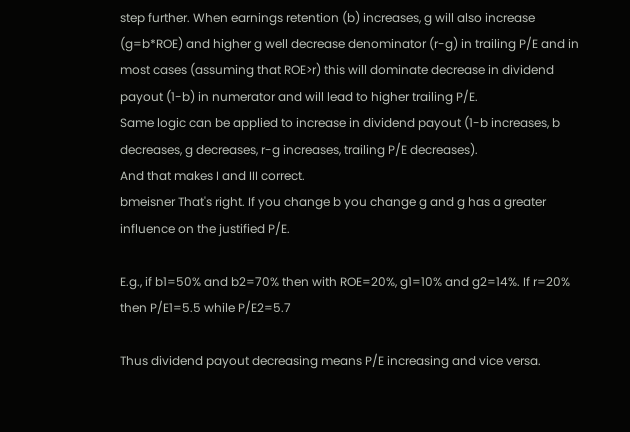step further. When earnings retention (b) increases, g will also increase (g=b*ROE) and higher g well decrease denominator (r-g) in trailing P/E and in most cases (assuming that ROE>r) this will dominate decrease in dividend payout (1-b) in numerator and will lead to higher trailing P/E.
Same logic can be applied to increase in dividend payout (1-b increases, b decreases, g decreases, r-g increases, trailing P/E decreases).
And that makes I and III correct.
bmeisner That's right. If you change b you change g and g has a greater influence on the justified P/E.

E.g., if b1=50% and b2=70% then with ROE=20%, g1=10% and g2=14%. If r=20% then P/E1=5.5 while P/E2=5.7

Thus dividend payout decreasing means P/E increasing and vice versa.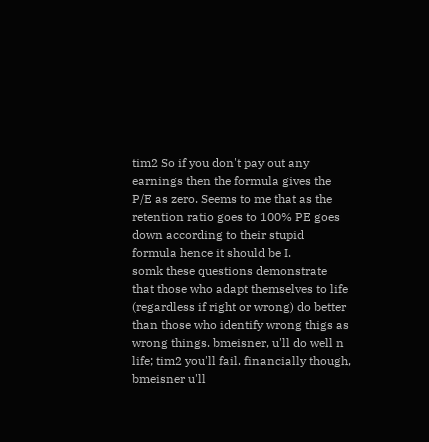tim2 So if you don't pay out any earnings then the formula gives the P/E as zero. Seems to me that as the retention ratio goes to 100% PE goes down according to their stupid formula hence it should be I.
somk these questions demonstrate that those who adapt themselves to life (regardless if right or wrong) do better than those who identify wrong thigs as wrong things. bmeisner, u'll do well n life; tim2 you'll fail. financially though, bmeisner u'll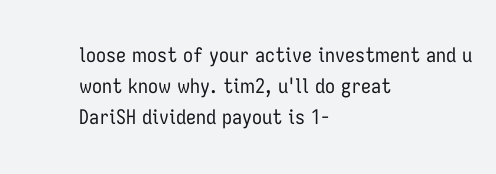loose most of your active investment and u wont know why. tim2, u'll do great
DariSH dividend payout is 1-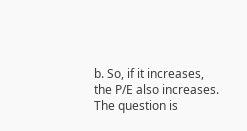b. So, if it increases, the P/E also increases. The question is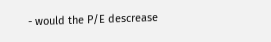- would the P/E descrease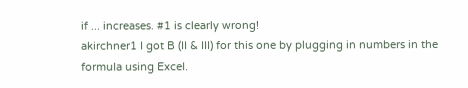if ... increases. #1 is clearly wrong!
akirchner1 I got B (II & III) for this one by plugging in numbers in the formula using Excel.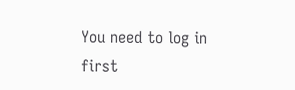You need to log in first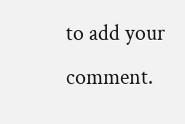to add your comment.